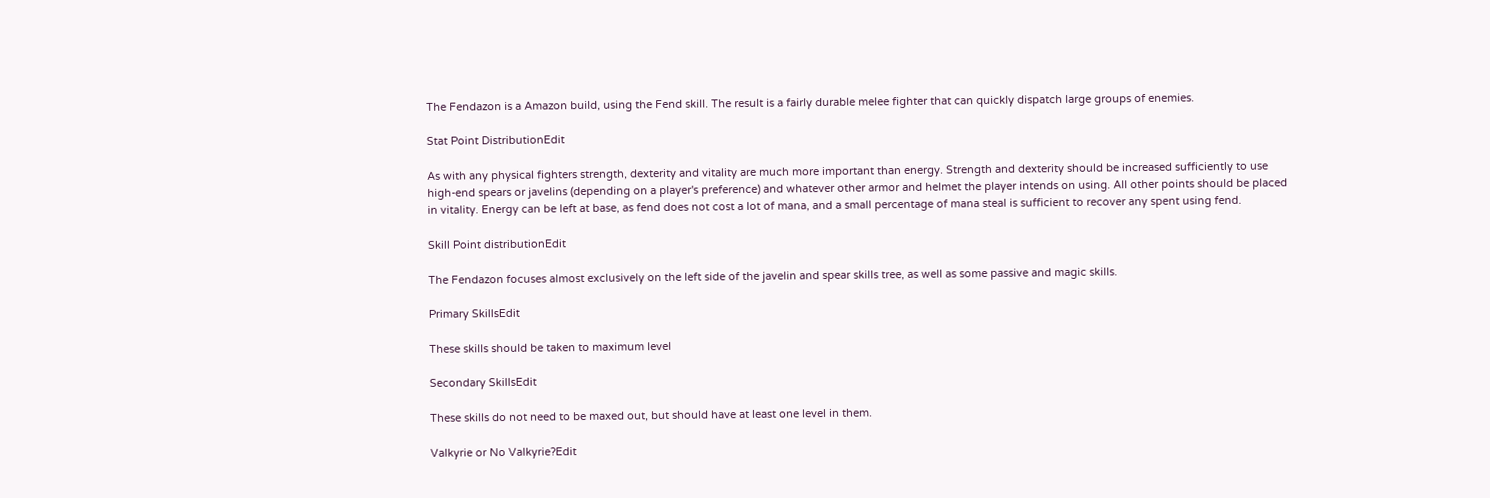The Fendazon is a Amazon build, using the Fend skill. The result is a fairly durable melee fighter that can quickly dispatch large groups of enemies.

Stat Point DistributionEdit

As with any physical fighters strength, dexterity and vitality are much more important than energy. Strength and dexterity should be increased sufficiently to use high-end spears or javelins (depending on a player's preference) and whatever other armor and helmet the player intends on using. All other points should be placed in vitality. Energy can be left at base, as fend does not cost a lot of mana, and a small percentage of mana steal is sufficient to recover any spent using fend.

Skill Point distributionEdit

The Fendazon focuses almost exclusively on the left side of the javelin and spear skills tree, as well as some passive and magic skills.

Primary SkillsEdit

These skills should be taken to maximum level

Secondary SkillsEdit

These skills do not need to be maxed out, but should have at least one level in them.

Valkyrie or No Valkyrie?Edit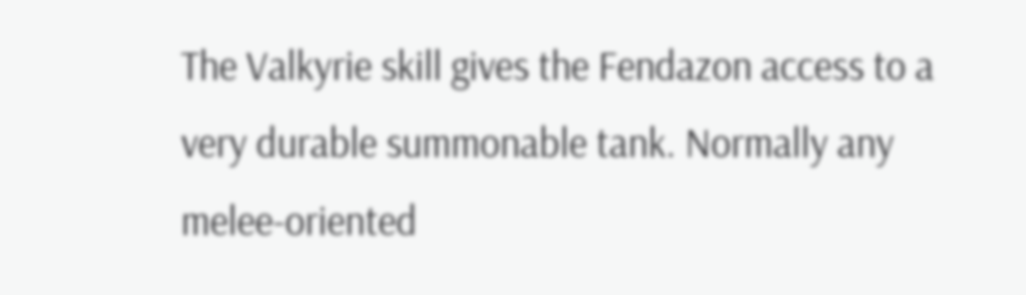The Valkyrie skill gives the Fendazon access to a very durable summonable tank. Normally any melee-oriented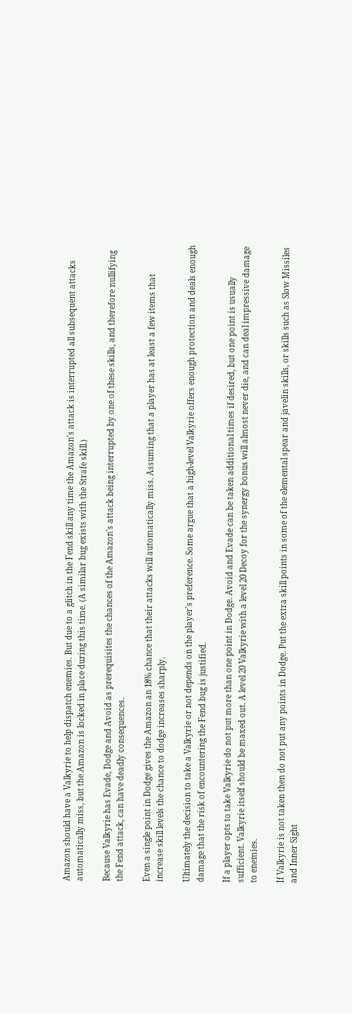Amazon should have a Valkyrie to help dispatch enemies. But due to a glitch in the Fend skill any time the Amazon's attack is interrupted all subsequent attacks automatically miss, but the Amazon is locked in place during this time. (A similar bug exists with the Strafe skill.)

Because Valkyrie has Evade, Dodge and Avoid as prerequisites the chances of the Amazon's attack being interrupted by one of these skills, and therefore nullifying the Fend attack, can have deadly consequences.

Even a single point in Dodge gives the Amazon an 18% chance that their attacks will automatically miss. Assuming that a player has at least a few items that increase skill levels the chance to dodge increases sharply.

Ultimately the decision to take a Valkyrie or not depends on the player's preference. Some argue that a high-level Valkyrie offers enough protection and deals enough damage that the risk of encountering the Fend bug is justified.

If a player opts to take Valkyrie do not put more than one point in Dodge. Avoid and Evade can be taken additional times if desired, but one point is usually sufficient. Valkyrie itself should be maxed out. A level 20 Valkyrie with a level 20 Decoy for the synergy bonus will almost never die, and can deal impressive damage to enemies.

If Valkyrie is not taken then do not put any points in Dodge. Put the extra skill points in some of the elemental spear and javelin skills, or skills such as Slow Missiles and Inner Sight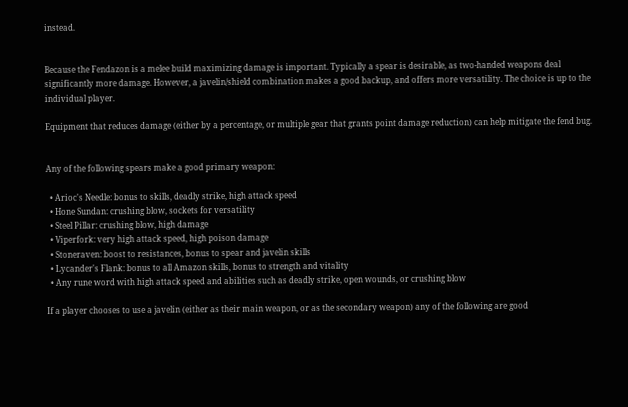instead.


Because the Fendazon is a melee build maximizing damage is important. Typically a spear is desirable, as two-handed weapons deal significantly more damage. However, a javelin/shield combination makes a good backup, and offers more versatility. The choice is up to the individual player.

Equipment that reduces damage (either by a percentage, or multiple gear that grants point damage reduction) can help mitigate the fend bug.


Any of the following spears make a good primary weapon:

  • Arioc's Needle: bonus to skills, deadly strike, high attack speed
  • Hone Sundan: crushing blow, sockets for versatility
  • Steel Pillar: crushing blow, high damage
  • Viperfork: very high attack speed, high poison damage
  • Stoneraven: boost to resistances, bonus to spear and javelin skills
  • Lycander's Flank: bonus to all Amazon skills, bonus to strength and vitality
  • Any rune word with high attack speed and abilities such as deadly strike, open wounds, or crushing blow

If a player chooses to use a javelin (either as their main weapon, or as the secondary weapon) any of the following are good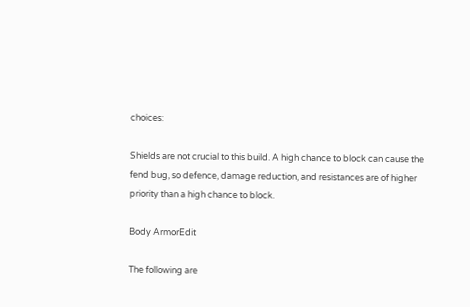choices:

Shields are not crucial to this build. A high chance to block can cause the fend bug, so defence, damage reduction, and resistances are of higher priority than a high chance to block.

Body ArmorEdit

The following are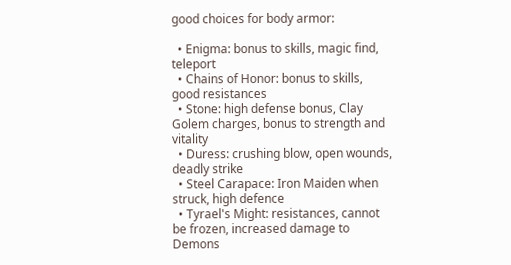good choices for body armor:

  • Enigma: bonus to skills, magic find, teleport
  • Chains of Honor: bonus to skills, good resistances
  • Stone: high defense bonus, Clay Golem charges, bonus to strength and vitality
  • Duress: crushing blow, open wounds, deadly strike
  • Steel Carapace: Iron Maiden when struck, high defence
  • Tyrael's Might: resistances, cannot be frozen, increased damage to Demons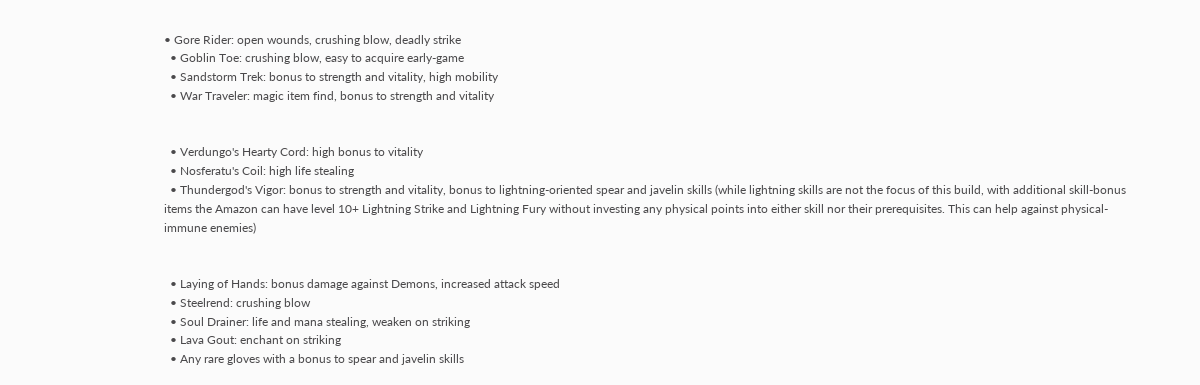• Gore Rider: open wounds, crushing blow, deadly strike
  • Goblin Toe: crushing blow, easy to acquire early-game
  • Sandstorm Trek: bonus to strength and vitality, high mobility
  • War Traveler: magic item find, bonus to strength and vitality


  • Verdungo's Hearty Cord: high bonus to vitality
  • Nosferatu's Coil: high life stealing
  • Thundergod's Vigor: bonus to strength and vitality, bonus to lightning-oriented spear and javelin skills (while lightning skills are not the focus of this build, with additional skill-bonus items the Amazon can have level 10+ Lightning Strike and Lightning Fury without investing any physical points into either skill nor their prerequisites. This can help against physical-immune enemies)


  • Laying of Hands: bonus damage against Demons, increased attack speed
  • Steelrend: crushing blow
  • Soul Drainer: life and mana stealing, weaken on striking
  • Lava Gout: enchant on striking
  • Any rare gloves with a bonus to spear and javelin skills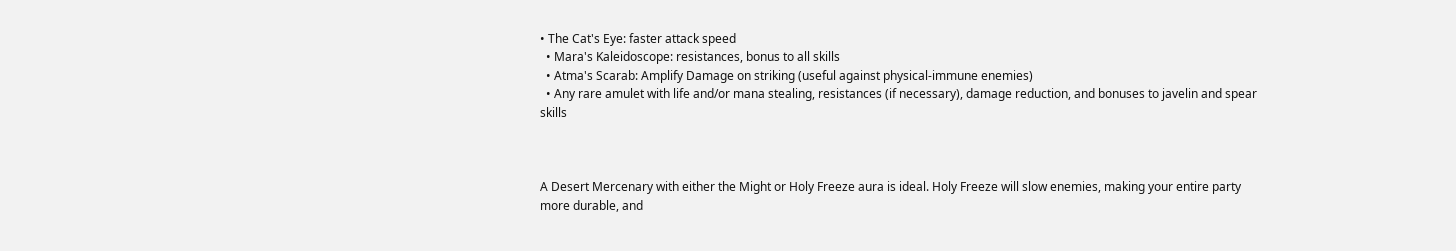• The Cat's Eye: faster attack speed
  • Mara's Kaleidoscope: resistances, bonus to all skills
  • Atma's Scarab: Amplify Damage on striking (useful against physical-immune enemies)
  • Any rare amulet with life and/or mana stealing, resistances (if necessary), damage reduction, and bonuses to javelin and spear skills



A Desert Mercenary with either the Might or Holy Freeze aura is ideal. Holy Freeze will slow enemies, making your entire party more durable, and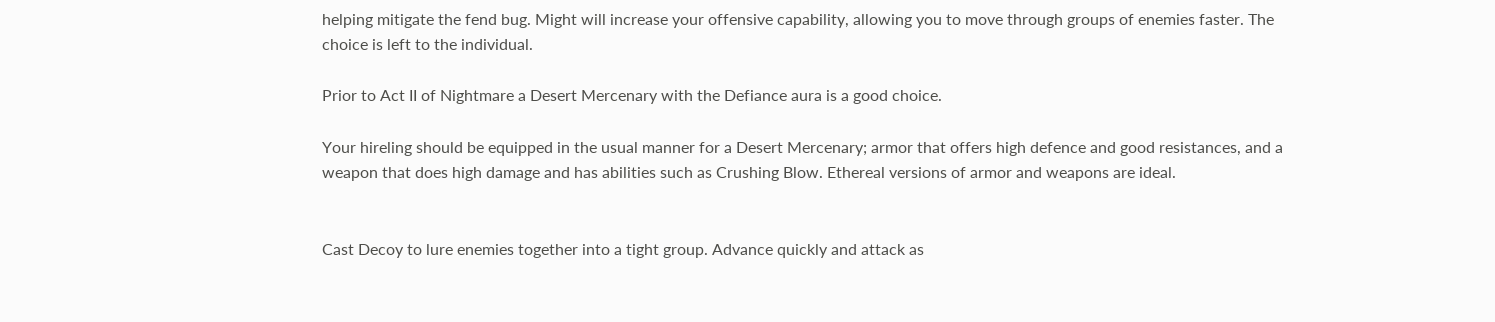helping mitigate the fend bug. Might will increase your offensive capability, allowing you to move through groups of enemies faster. The choice is left to the individual.

Prior to Act II of Nightmare a Desert Mercenary with the Defiance aura is a good choice.

Your hireling should be equipped in the usual manner for a Desert Mercenary; armor that offers high defence and good resistances, and a weapon that does high damage and has abilities such as Crushing Blow. Ethereal versions of armor and weapons are ideal.


Cast Decoy to lure enemies together into a tight group. Advance quickly and attack as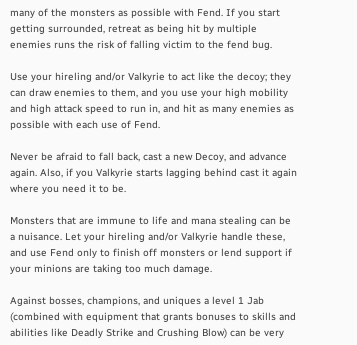many of the monsters as possible with Fend. If you start getting surrounded, retreat as being hit by multiple enemies runs the risk of falling victim to the fend bug.

Use your hireling and/or Valkyrie to act like the decoy; they can draw enemies to them, and you use your high mobility and high attack speed to run in, and hit as many enemies as possible with each use of Fend.

Never be afraid to fall back, cast a new Decoy, and advance again. Also, if you Valkyrie starts lagging behind cast it again where you need it to be.

Monsters that are immune to life and mana stealing can be a nuisance. Let your hireling and/or Valkyrie handle these, and use Fend only to finish off monsters or lend support if your minions are taking too much damage.

Against bosses, champions, and uniques a level 1 Jab (combined with equipment that grants bonuses to skills and abilities like Deadly Strike and Crushing Blow) can be very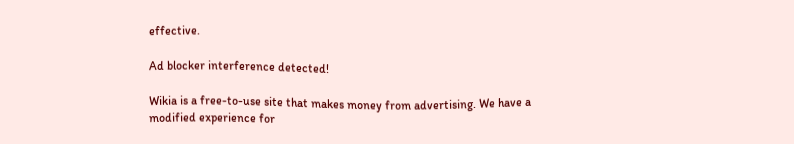effective.

Ad blocker interference detected!

Wikia is a free-to-use site that makes money from advertising. We have a modified experience for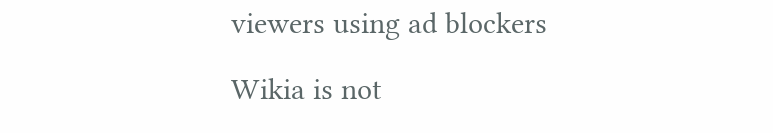viewers using ad blockers

Wikia is not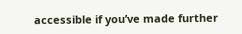accessible if you’ve made further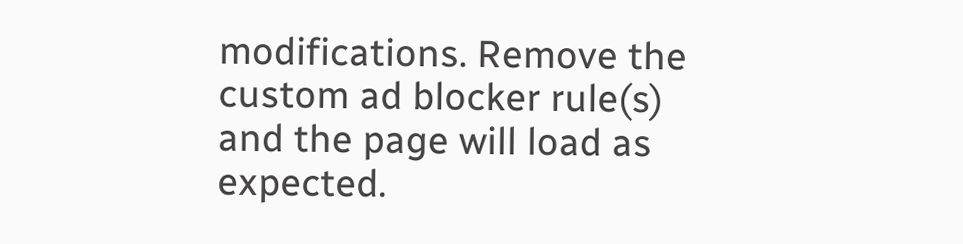modifications. Remove the custom ad blocker rule(s) and the page will load as expected.